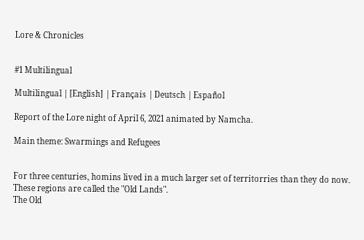Lore & Chronicles


#1 Multilingual

Multilingual | [English] | Français | Deutsch | Español

Report of the Lore night of April 6, 2021 animated by Namcha.

Main theme: Swarmings and Refugees


For three centuries, homins lived in a much larger set of territorries than they do now. These regions are called the "Old Lands".
The Old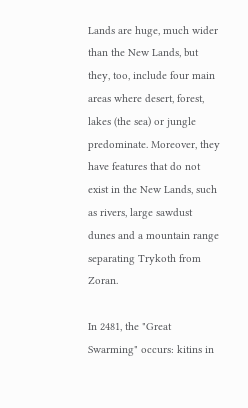Lands are huge, much wider than the New Lands, but they, too, include four main areas where desert, forest, lakes (the sea) or jungle predominate. Moreover, they have features that do not exist in the New Lands, such as rivers, large sawdust dunes and a mountain range separating Trykoth from Zoran.

In 2481, the "Great Swarming" occurs: kitins in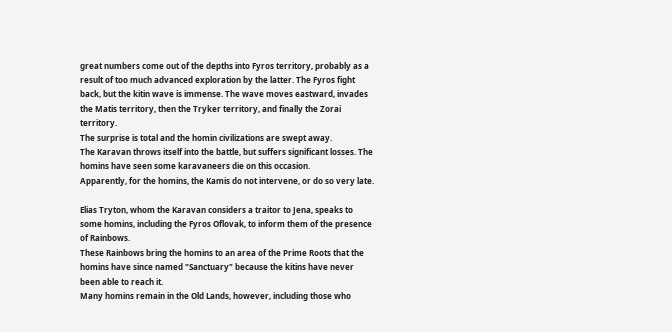great numbers come out of the depths into Fyros territory, probably as a result of too much advanced exploration by the latter. The Fyros fight back, but the kitin wave is immense. The wave moves eastward, invades the Matis territory, then the Tryker territory, and finally the Zorai territory.
The surprise is total and the homin civilizations are swept away.
The Karavan throws itself into the battle, but suffers significant losses. The homins have seen some karavaneers die on this occasion.
Apparently, for the homins, the Kamis do not intervene, or do so very late.

Elias Tryton, whom the Karavan considers a traitor to Jena, speaks to some homins, including the Fyros Oflovak, to inform them of the presence of Rainbows.
These Rainbows bring the homins to an area of the Prime Roots that the homins have since named "Sanctuary" because the kitins have never been able to reach it.
Many homins remain in the Old Lands, however, including those who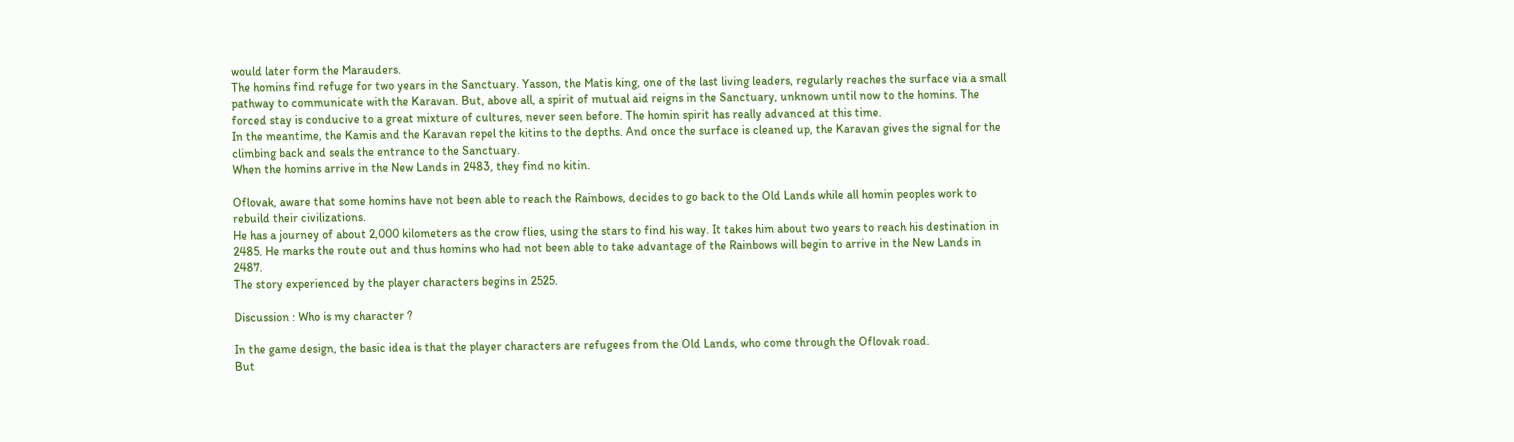would later form the Marauders.
The homins find refuge for two years in the Sanctuary. Yasson, the Matis king, one of the last living leaders, regularly reaches the surface via a small pathway to communicate with the Karavan. But, above all, a spirit of mutual aid reigns in the Sanctuary, unknown until now to the homins. The forced stay is conducive to a great mixture of cultures, never seen before. The homin spirit has really advanced at this time.
In the meantime, the Kamis and the Karavan repel the kitins to the depths. And once the surface is cleaned up, the Karavan gives the signal for the climbing back and seals the entrance to the Sanctuary.
When the homins arrive in the New Lands in 2483, they find no kitin.

Oflovak, aware that some homins have not been able to reach the Rainbows, decides to go back to the Old Lands while all homin peoples work to rebuild their civilizations.
He has a journey of about 2,000 kilometers as the crow flies, using the stars to find his way. It takes him about two years to reach his destination in 2485. He marks the route out and thus homins who had not been able to take advantage of the Rainbows will begin to arrive in the New Lands in 2487.
The story experienced by the player characters begins in 2525.

Discussion : Who is my character ?

In the game design, the basic idea is that the player characters are refugees from the Old Lands, who come through the Oflovak road.
But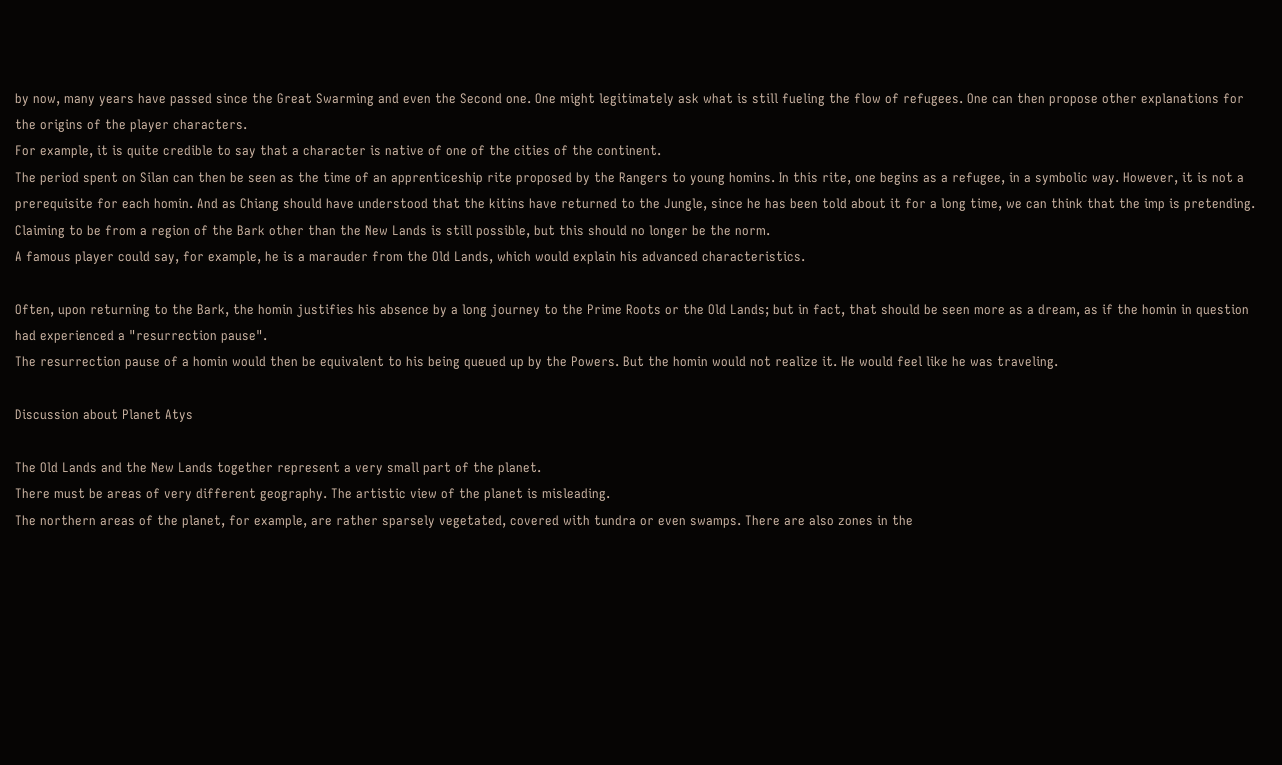by now, many years have passed since the Great Swarming and even the Second one. One might legitimately ask what is still fueling the flow of refugees. One can then propose other explanations for the origins of the player characters.
For example, it is quite credible to say that a character is native of one of the cities of the continent.
The period spent on Silan can then be seen as the time of an apprenticeship rite proposed by the Rangers to young homins. In this rite, one begins as a refugee, in a symbolic way. However, it is not a prerequisite for each homin. And as Chiang should have understood that the kitins have returned to the Jungle, since he has been told about it for a long time, we can think that the imp is pretending.
Claiming to be from a region of the Bark other than the New Lands is still possible, but this should no longer be the norm.
A famous player could say, for example, he is a marauder from the Old Lands, which would explain his advanced characteristics.

Often, upon returning to the Bark, the homin justifies his absence by a long journey to the Prime Roots or the Old Lands; but in fact, that should be seen more as a dream, as if the homin in question had experienced a "resurrection pause".
The resurrection pause of a homin would then be equivalent to his being queued up by the Powers. But the homin would not realize it. He would feel like he was traveling.

Discussion about Planet Atys

The Old Lands and the New Lands together represent a very small part of the planet.
There must be areas of very different geography. The artistic view of the planet is misleading.
The northern areas of the planet, for example, are rather sparsely vegetated, covered with tundra or even swamps. There are also zones in the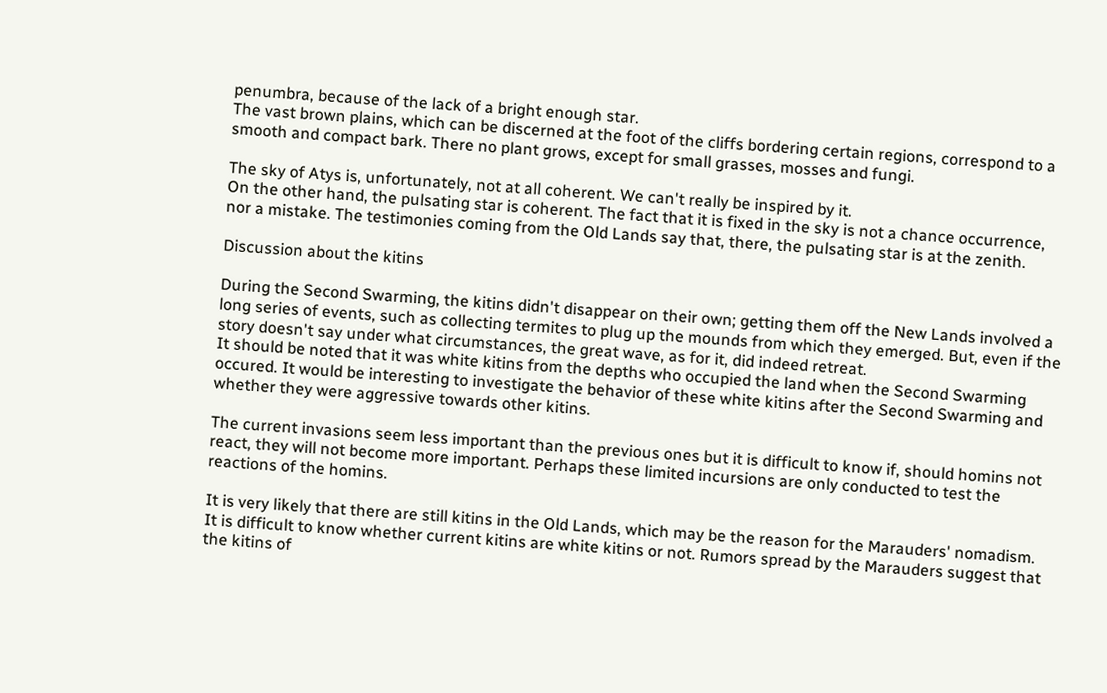penumbra, because of the lack of a bright enough star.
The vast brown plains, which can be discerned at the foot of the cliffs bordering certain regions, correspond to a smooth and compact bark. There no plant grows, except for small grasses, mosses and fungi.

The sky of Atys is, unfortunately, not at all coherent. We can't really be inspired by it.
On the other hand, the pulsating star is coherent. The fact that it is fixed in the sky is not a chance occurrence, nor a mistake. The testimonies coming from the Old Lands say that, there, the pulsating star is at the zenith.

Discussion about the kitins

During the Second Swarming, the kitins didn't disappear on their own; getting them off the New Lands involved a long series of events, such as collecting termites to plug up the mounds from which they emerged. But, even if the story doesn't say under what circumstances, the great wave, as for it, did indeed retreat.
It should be noted that it was white kitins from the depths who occupied the land when the Second Swarming occured. It would be interesting to investigate the behavior of these white kitins after the Second Swarming and whether they were aggressive towards other kitins.

The current invasions seem less important than the previous ones but it is difficult to know if, should homins not react, they will not become more important. Perhaps these limited incursions are only conducted to test the reactions of the homins.

It is very likely that there are still kitins in the Old Lands, which may be the reason for the Marauders' nomadism. It is difficult to know whether current kitins are white kitins or not. Rumors spread by the Marauders suggest that the kitins of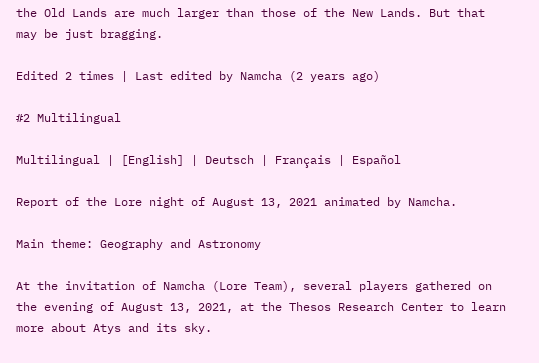the Old Lands are much larger than those of the New Lands. But that may be just bragging.

Edited 2 times | Last edited by Namcha (2 years ago)

#2 Multilingual

Multilingual | [English] | Deutsch | Français | Español

Report of the Lore night of August 13, 2021 animated by Namcha.

Main theme: Geography and Astronomy

At the invitation of Namcha (Lore Team), several players gathered on the evening of August 13, 2021, at the Thesos Research Center to learn more about Atys and its sky.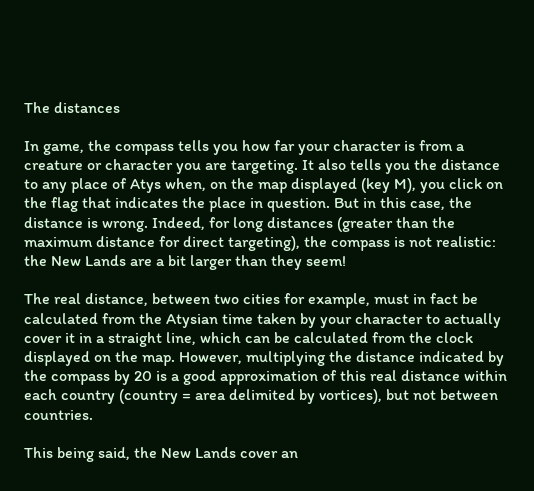The distances

In game, the compass tells you how far your character is from a creature or character you are targeting. It also tells you the distance to any place of Atys when, on the map displayed (key M), you click on the flag that indicates the place in question. But in this case, the distance is wrong. Indeed, for long distances (greater than the maximum distance for direct targeting), the compass is not realistic: the New Lands are a bit larger than they seem!

The real distance, between two cities for example, must in fact be calculated from the Atysian time taken by your character to actually cover it in a straight line, which can be calculated from the clock displayed on the map. However, multiplying the distance indicated by the compass by 20 is a good approximation of this real distance within each country (country = area delimited by vortices), but not between countries.

This being said, the New Lands cover an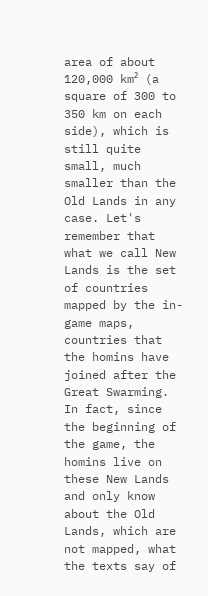area of about 120,000 km² (a square of 300 to 350 km on each side), which is still quite small, much smaller than the Old Lands in any case. Let's remember that what we call New Lands is the set of countries mapped by the in-game maps, countries that the homins have joined after the Great Swarming. In fact, since the beginning of the game, the homins live on these New Lands and only know about the Old Lands, which are not mapped, what the texts say of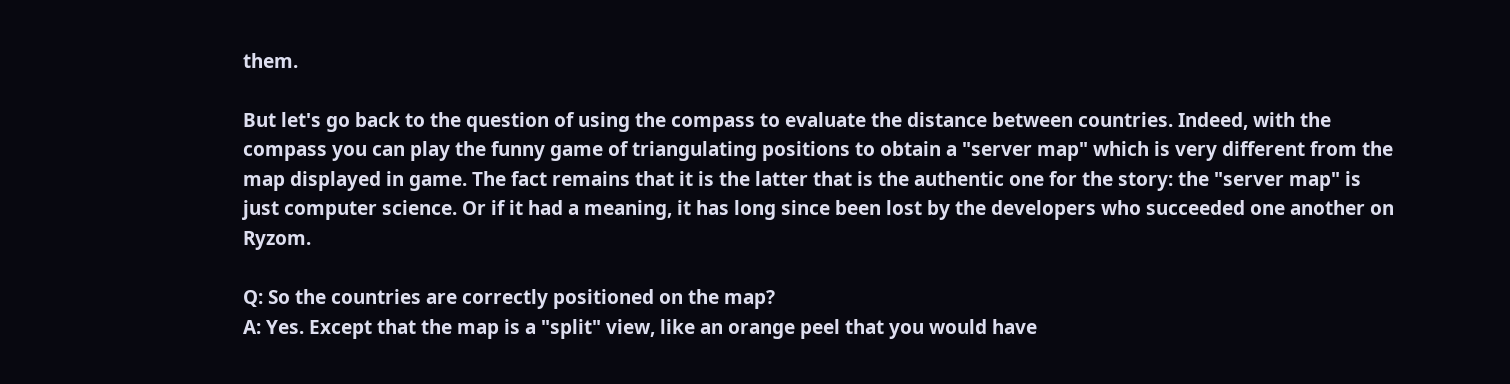them.

But let's go back to the question of using the compass to evaluate the distance between countries. Indeed, with the compass you can play the funny game of triangulating positions to obtain a "server map" which is very different from the map displayed in game. The fact remains that it is the latter that is the authentic one for the story: the "server map" is just computer science. Or if it had a meaning, it has long since been lost by the developers who succeeded one another on Ryzom.

Q: So the countries are correctly positioned on the map?
A: Yes. Except that the map is a "split" view, like an orange peel that you would have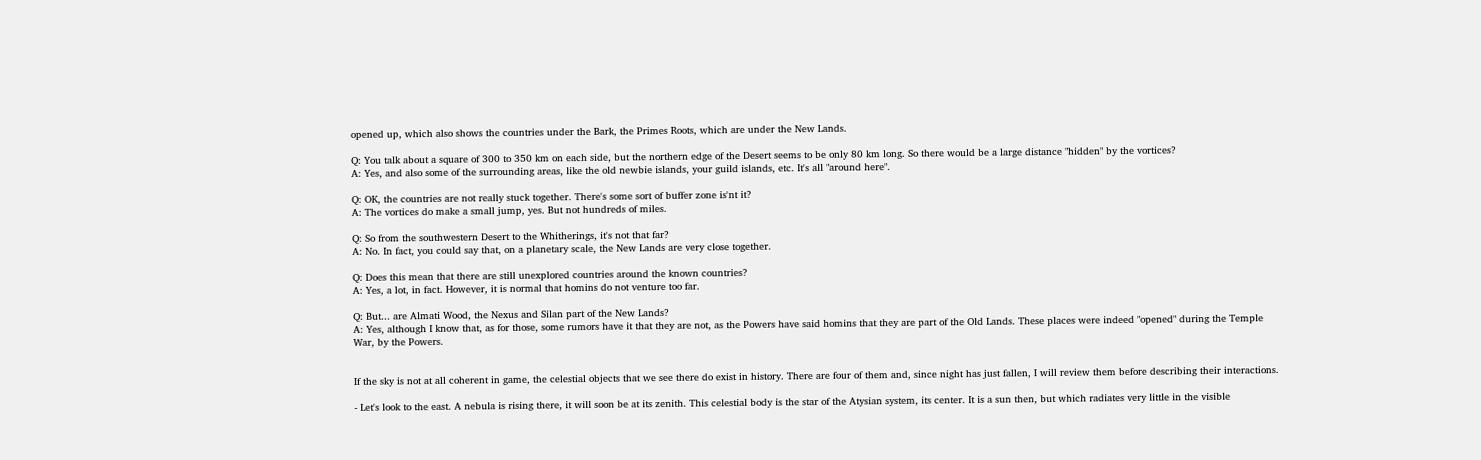opened up, which also shows the countries under the Bark, the Primes Roots, which are under the New Lands.

Q: You talk about a square of 300 to 350 km on each side, but the northern edge of the Desert seems to be only 80 km long. So there would be a large distance "hidden" by the vortices?
A: Yes, and also some of the surrounding areas, like the old newbie islands, your guild islands, etc. It's all "around here".

Q: OK, the countries are not really stuck together. There's some sort of buffer zone is'nt it?
A: The vortices do make a small jump, yes. But not hundreds of miles.

Q: So from the southwestern Desert to the Whitherings, it's not that far?
A: No. In fact, you could say that, on a planetary scale, the New Lands are very close together.

Q: Does this mean that there are still unexplored countries around the known countries?
A: Yes, a lot, in fact. However, it is normal that homins do not venture too far.

Q: But... are Almati Wood, the Nexus and Silan part of the New Lands?
A: Yes, although I know that, as for those, some rumors have it that they are not, as the Powers have said homins that they are part of the Old Lands. These places were indeed "opened" during the Temple War, by the Powers.


If the sky is not at all coherent in game, the celestial objects that we see there do exist in history. There are four of them and, since night has just fallen, I will review them before describing their interactions.

- Let's look to the east. A nebula is rising there, it will soon be at its zenith. This celestial body is the star of the Atysian system, its center. It is a sun then, but which radiates very little in the visible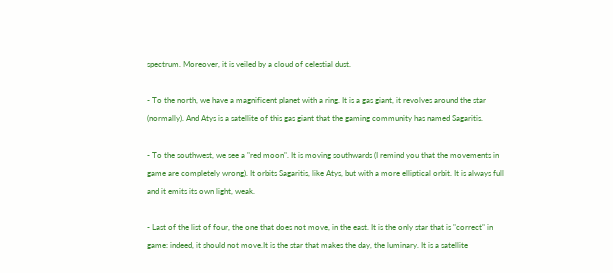spectrum. Moreover, it is veiled by a cloud of celestial dust.

- To the north, we have a magnificent planet with a ring. It is a gas giant, it revolves around the star (normally). And Atys is a satellite of this gas giant that the gaming community has named Sagaritis.

- To the southwest, we see a "red moon". It is moving southwards (I remind you that the movements in game are completely wrong). It orbits Sagaritis, like Atys, but with a more elliptical orbit. It is always full and it emits its own light, weak.

- Last of the list of four, the one that does not move, in the east. It is the only star that is "correct" in game: indeed, it should not move.It is the star that makes the day, the luminary. It is a satellite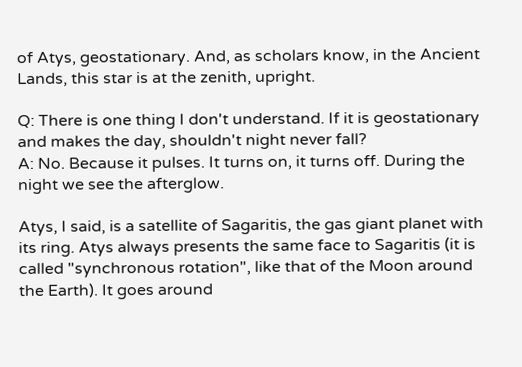of Atys, geostationary. And, as scholars know, in the Ancient Lands, this star is at the zenith, upright.

Q: There is one thing I don't understand. If it is geostationary and makes the day, shouldn't night never fall?
A: No. Because it pulses. It turns on, it turns off. During the night we see the afterglow.

Atys, I said, is a satellite of Sagaritis, the gas giant planet with its ring. Atys always presents the same face to Sagaritis (it is called "synchronous rotation", like that of the Moon around the Earth). It goes around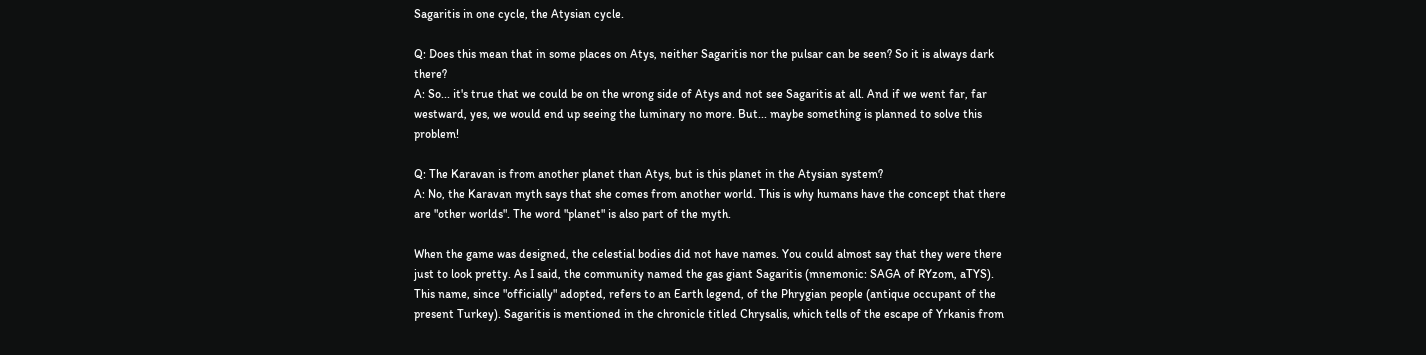Sagaritis in one cycle, the Atysian cycle.

Q: Does this mean that in some places on Atys, neither Sagaritis nor the pulsar can be seen? So it is always dark there?
A: So... it's true that we could be on the wrong side of Atys and not see Sagaritis at all. And if we went far, far westward, yes, we would end up seeing the luminary no more. But... maybe something is planned to solve this problem!

Q: The Karavan is from another planet than Atys, but is this planet in the Atysian system?
A: No, the Karavan myth says that she comes from another world. This is why humans have the concept that there are "other worlds". The word "planet" is also part of the myth.

When the game was designed, the celestial bodies did not have names. You could almost say that they were there just to look pretty. As I said, the community named the gas giant Sagaritis (mnemonic: SAGA of RYzom, aTYS). This name, since "officially" adopted, refers to an Earth legend, of the Phrygian people (antique occupant of the present Turkey). Sagaritis is mentioned in the chronicle titled Chrysalis, which tells of the escape of Yrkanis from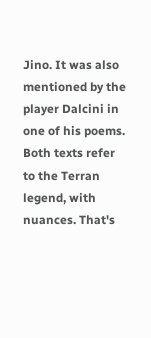Jino. It was also mentioned by the player Dalcini in one of his poems. Both texts refer to the Terran legend, with nuances. That's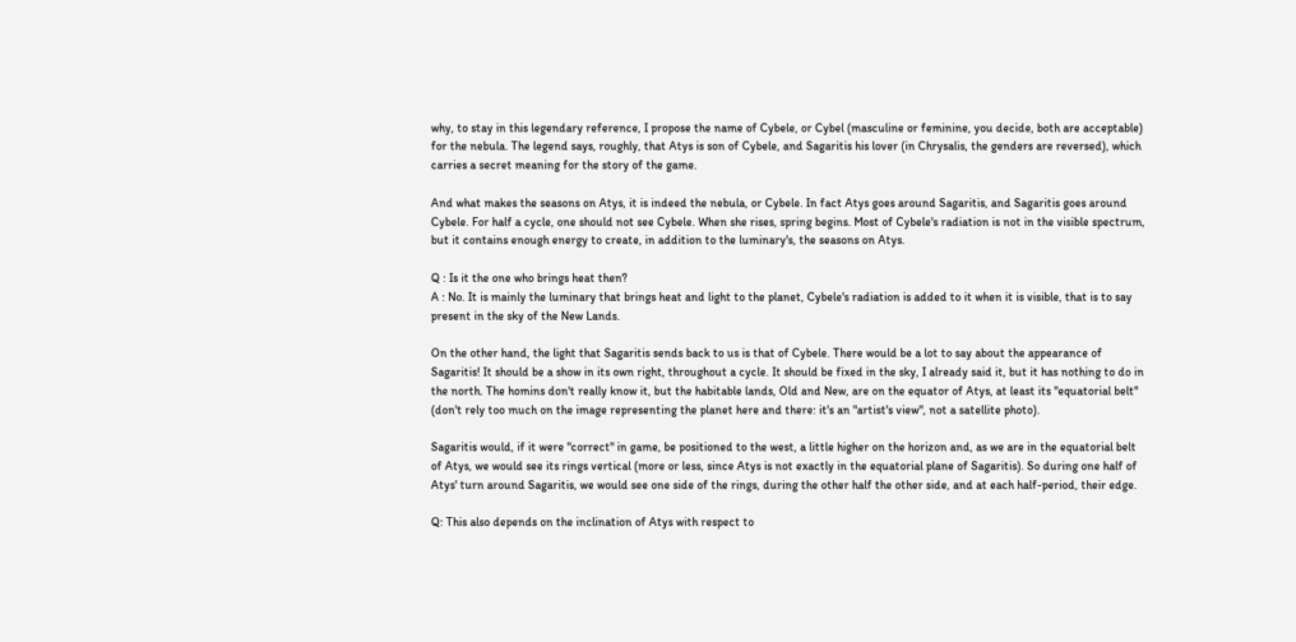why, to stay in this legendary reference, I propose the name of Cybele, or Cybel (masculine or feminine, you decide, both are acceptable) for the nebula. The legend says, roughly, that Atys is son of Cybele, and Sagaritis his lover (in Chrysalis, the genders are reversed), which carries a secret meaning for the story of the game.

And what makes the seasons on Atys, it is indeed the nebula, or Cybele. In fact Atys goes around Sagaritis, and Sagaritis goes around Cybele. For half a cycle, one should not see Cybele. When she rises, spring begins. Most of Cybele's radiation is not in the visible spectrum, but it contains enough energy to create, in addition to the luminary's, the seasons on Atys.

Q : Is it the one who brings heat then?
A : No. It is mainly the luminary that brings heat and light to the planet, Cybele's radiation is added to it when it is visible, that is to say present in the sky of the New Lands.

On the other hand, the light that Sagaritis sends back to us is that of Cybele. There would be a lot to say about the appearance of Sagaritis! It should be a show in its own right, throughout a cycle. It should be fixed in the sky, I already said it, but it has nothing to do in the north. The homins don't really know it, but the habitable lands, Old and New, are on the equator of Atys, at least its "equatorial belt" (don't rely too much on the image representing the planet here and there: it's an "artist's view", not a satellite photo).

Sagaritis would, if it were "correct" in game, be positioned to the west, a little higher on the horizon and, as we are in the equatorial belt of Atys, we would see its rings vertical (more or less, since Atys is not exactly in the equatorial plane of Sagaritis). So during one half of Atys' turn around Sagaritis, we would see one side of the rings, during the other half the other side, and at each half-period, their edge.

Q: This also depends on the inclination of Atys with respect to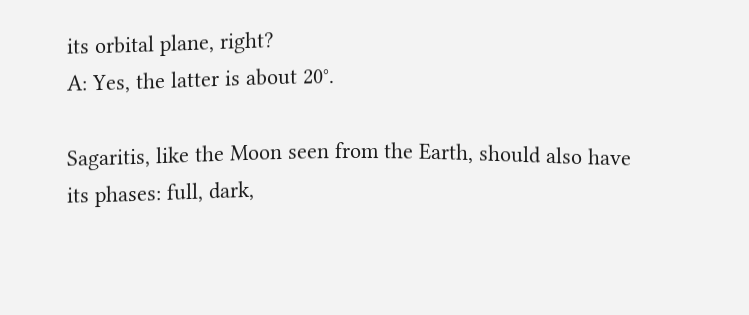its orbital plane, right?
A: Yes, the latter is about 20°.

Sagaritis, like the Moon seen from the Earth, should also have its phases: full, dark,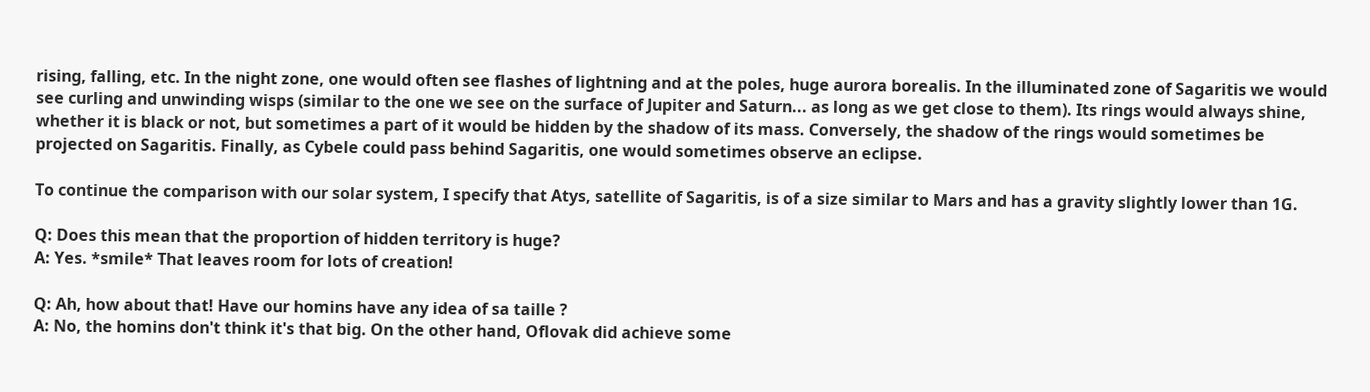rising, falling, etc. In the night zone, one would often see flashes of lightning and at the poles, huge aurora borealis. In the illuminated zone of Sagaritis we would see curling and unwinding wisps (similar to the one we see on the surface of Jupiter and Saturn... as long as we get close to them). Its rings would always shine, whether it is black or not, but sometimes a part of it would be hidden by the shadow of its mass. Conversely, the shadow of the rings would sometimes be projected on Sagaritis. Finally, as Cybele could pass behind Sagaritis, one would sometimes observe an eclipse.

To continue the comparison with our solar system, I specify that Atys, satellite of Sagaritis, is of a size similar to Mars and has a gravity slightly lower than 1G.

Q: Does this mean that the proportion of hidden territory is huge?
A: Yes. *smile* That leaves room for lots of creation!

Q: Ah, how about that! Have our homins have any idea of sa taille ?
A: No, the homins don't think it's that big. On the other hand, Oflovak did achieve some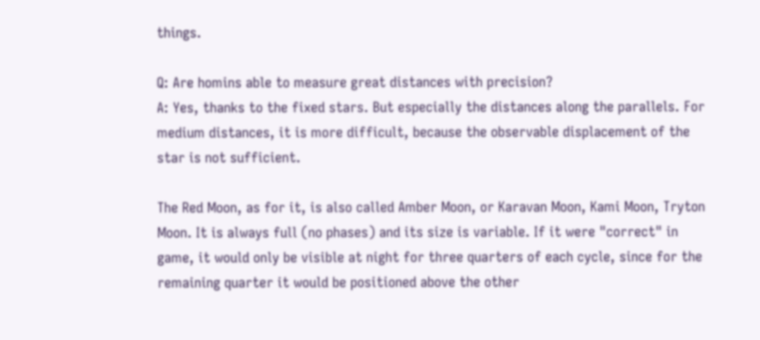things.

Q: Are homins able to measure great distances with precision?
A: Yes, thanks to the fixed stars. But especially the distances along the parallels. For medium distances, it is more difficult, because the observable displacement of the star is not sufficient.

The Red Moon, as for it, is also called Amber Moon, or Karavan Moon, Kami Moon, Tryton Moon. It is always full (no phases) and its size is variable. If it were "correct" in game, it would only be visible at night for three quarters of each cycle, since for the remaining quarter it would be positioned above the other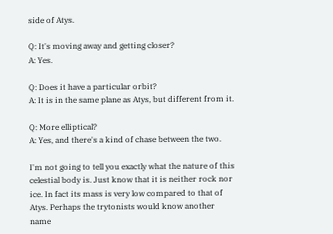side of Atys.

Q: It's moving away and getting closer?
A: Yes.

Q: Does it have a particular orbit?
A: It is in the same plane as Atys, but different from it.

Q: More elliptical?
A: Yes, and there's a kind of chase between the two.

I'm not going to tell you exactly what the nature of this celestial body is. Just know that it is neither rock nor ice. In fact its mass is very low compared to that of Atys. Perhaps the trytonists would know another name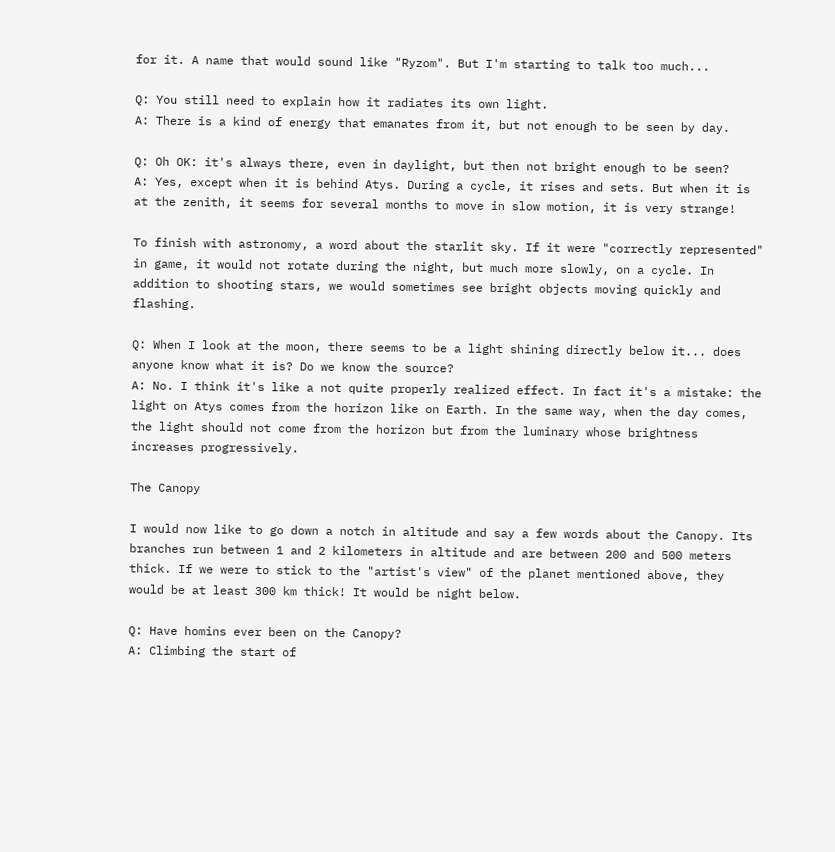for it. A name that would sound like "Ryzom". But I'm starting to talk too much...

Q: You still need to explain how it radiates its own light.
A: There is a kind of energy that emanates from it, but not enough to be seen by day.

Q: Oh OK: it's always there, even in daylight, but then not bright enough to be seen?
A: Yes, except when it is behind Atys. During a cycle, it rises and sets. But when it is at the zenith, it seems for several months to move in slow motion, it is very strange!

To finish with astronomy, a word about the starlit sky. If it were "correctly represented" in game, it would not rotate during the night, but much more slowly, on a cycle. In addition to shooting stars, we would sometimes see bright objects moving quickly and flashing.

Q: When I look at the moon, there seems to be a light shining directly below it... does anyone know what it is? Do we know the source?
A: No. I think it's like a not quite properly realized effect. In fact it's a mistake: the light on Atys comes from the horizon like on Earth. In the same way, when the day comes, the light should not come from the horizon but from the luminary whose brightness increases progressively.

The Canopy

I would now like to go down a notch in altitude and say a few words about the Canopy. Its branches run between 1 and 2 kilometers in altitude and are between 200 and 500 meters thick. If we were to stick to the "artist's view" of the planet mentioned above, they would be at least 300 km thick! It would be night below.

Q: Have homins ever been on the Canopy?
A: Climbing the start of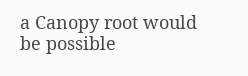a Canopy root would be possible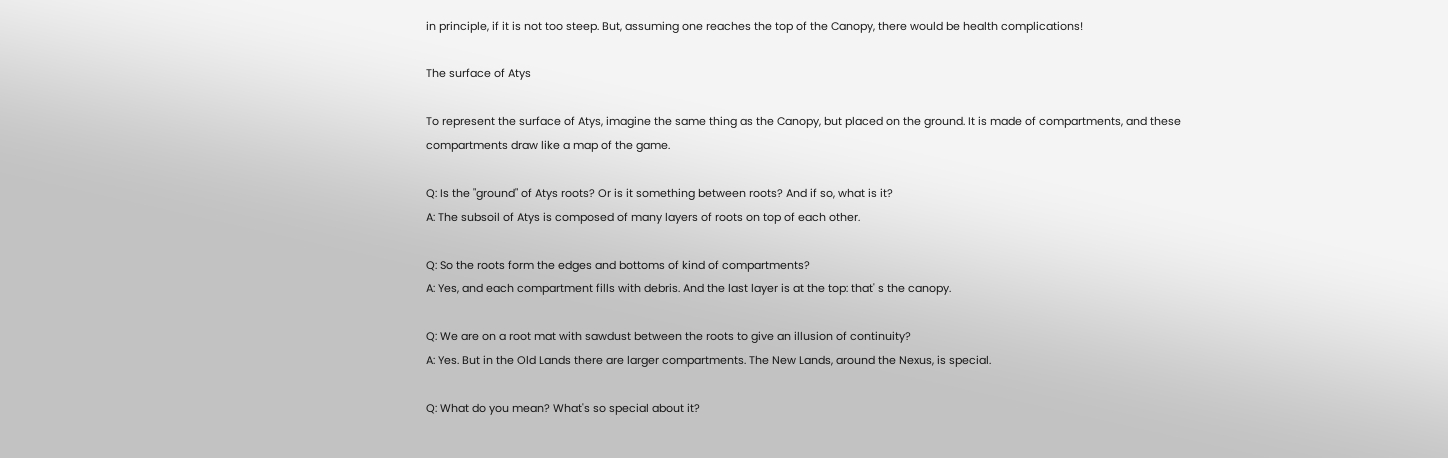in principle, if it is not too steep. But, assuming one reaches the top of the Canopy, there would be health complications!

The surface of Atys

To represent the surface of Atys, imagine the same thing as the Canopy, but placed on the ground. It is made of compartments, and these compartments draw like a map of the game.

Q: Is the "ground" of Atys roots? Or is it something between roots? And if so, what is it?
A: The subsoil of Atys is composed of many layers of roots on top of each other.

Q: So the roots form the edges and bottoms of kind of compartments?
A: Yes, and each compartment fills with debris. And the last layer is at the top: that' s the canopy.

Q: We are on a root mat with sawdust between the roots to give an illusion of continuity?
A: Yes. But in the Old Lands there are larger compartments. The New Lands, around the Nexus, is special.

Q: What do you mean? What's so special about it?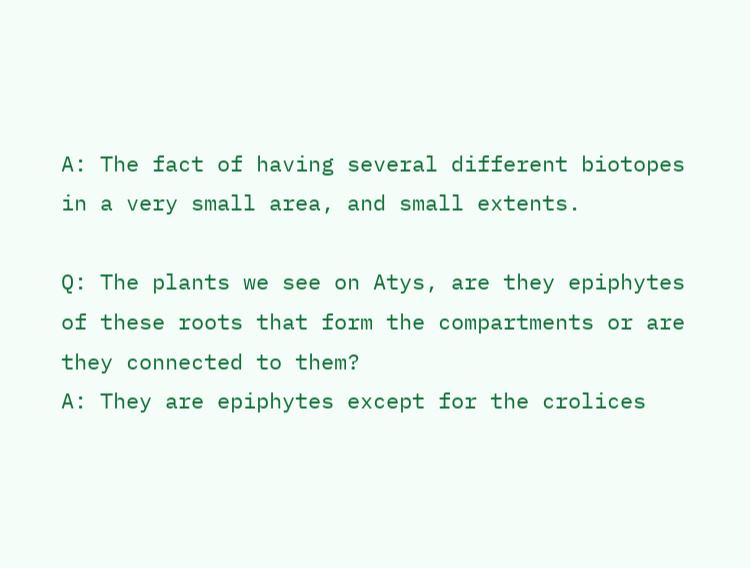A: The fact of having several different biotopes in a very small area, and small extents.

Q: The plants we see on Atys, are they epiphytes of these roots that form the compartments or are they connected to them?
A: They are epiphytes except for the crolices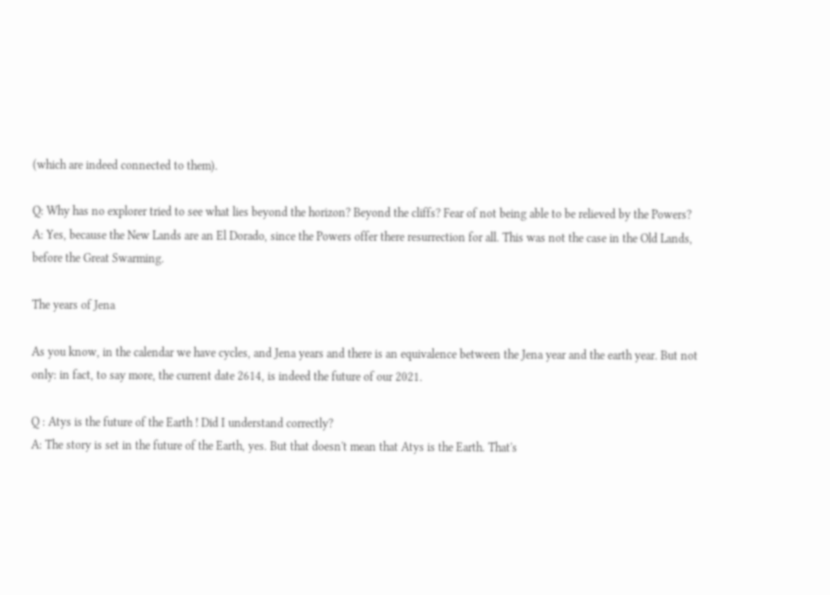(which are indeed connected to them).

Q: Why has no explorer tried to see what lies beyond the horizon? Beyond the cliffs? Fear of not being able to be relieved by the Powers?
A: Yes, because the New Lands are an El Dorado, since the Powers offer there resurrection for all. This was not the case in the Old Lands, before the Great Swarming.

The years of Jena

As you know, in the calendar we have cycles, and Jena years and there is an equivalence between the Jena year and the earth year. But not only: in fact, to say more, the current date 2614, is indeed the future of our 2021.

Q : Atys is the future of the Earth ! Did I understand correctly?
A: The story is set in the future of the Earth, yes. But that doesn't mean that Atys is the Earth. That's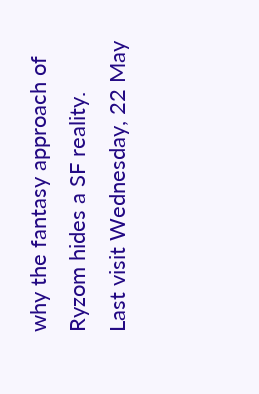why the fantasy approach of Ryzom hides a SF reality.
Last visit Wednesday, 22 May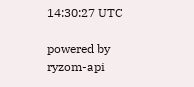14:30:27 UTC

powered by ryzom-api